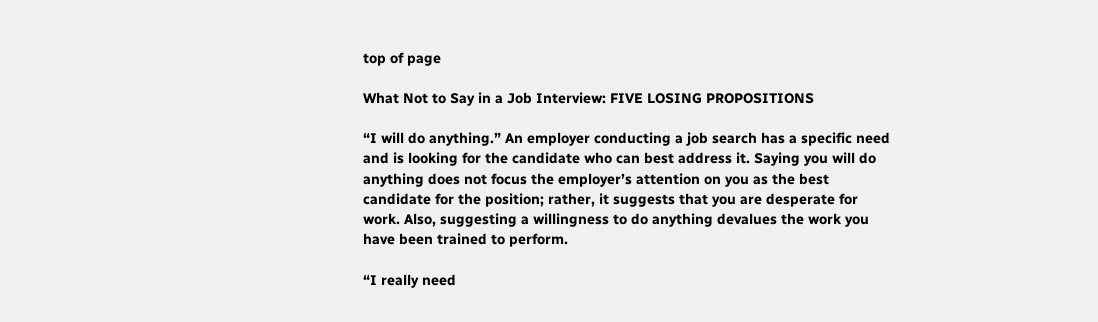top of page

What Not to Say in a Job Interview: FIVE LOSING PROPOSITIONS

“I will do anything.” An employer conducting a job search has a specific need and is looking for the candidate who can best address it. Saying you will do anything does not focus the employer’s attention on you as the best candidate for the position; rather, it suggests that you are desperate for work. Also, suggesting a willingness to do anything devalues the work you have been trained to perform.

“I really need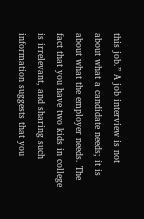this job.” A job interview is not about what a candidate needs; it is about what the employer needs. The fact that you have two kids in college is irrelevant, and sharing such information suggests that you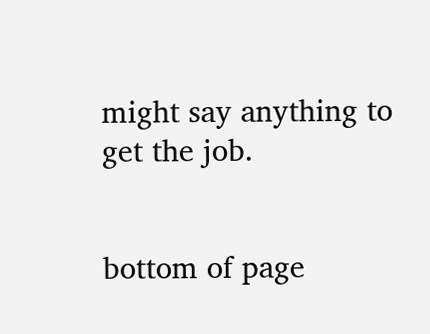might say anything to get the job.


bottom of page